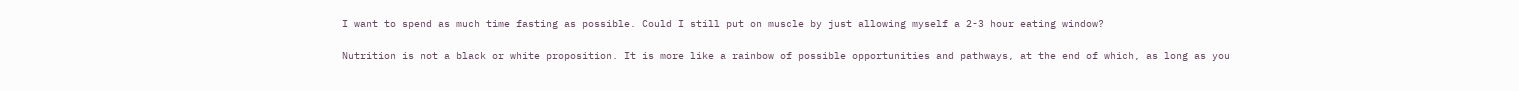I want to spend as much time fasting as possible. Could I still put on muscle by just allowing myself a 2-3 hour eating window?

Nutrition is not a black or white proposition. It is more like a rainbow of possible opportunities and pathways, at the end of which, as long as you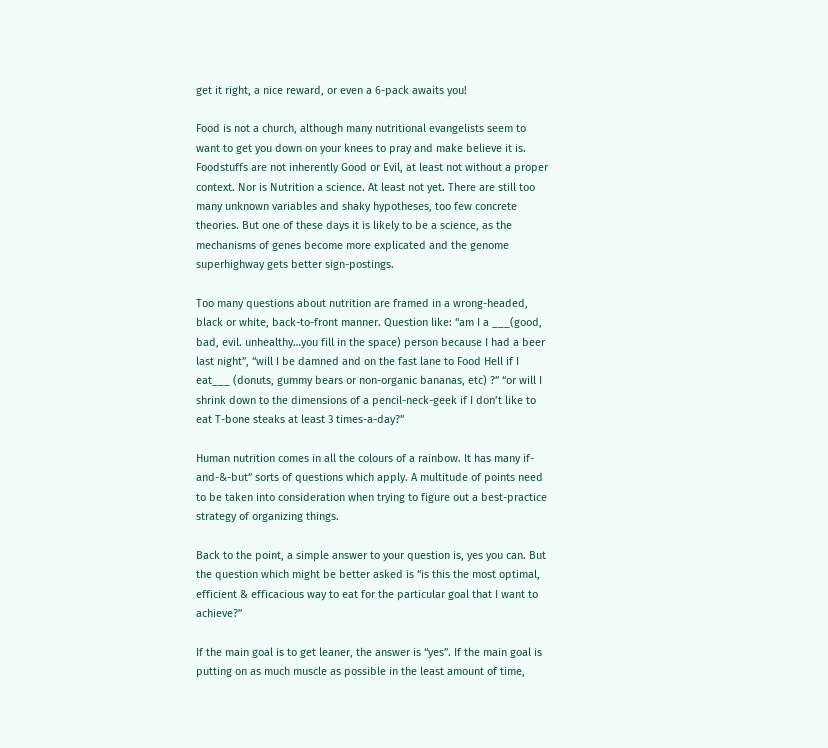get it right, a nice reward, or even a 6-pack awaits you!

Food is not a church, although many nutritional evangelists seem to want to get you down on your knees to pray and make believe it is. Foodstuffs are not inherently Good or Evil, at least not without a proper context. Nor is Nutrition a science. At least not yet. There are still too many unknown variables and shaky hypotheses, too few concrete theories. But one of these days it is likely to be a science, as the mechanisms of genes become more explicated and the genome superhighway gets better sign-postings.

Too many questions about nutrition are framed in a wrong-headed, black or white, back-to-front manner. Question like: “am I a ___(good, bad, evil. unhealthy…you fill in the space) person because I had a beer last night”, “will I be damned and on the fast lane to Food Hell if I eat___ (donuts, gummy bears or non-organic bananas, etc) ?” “or will I shrink down to the dimensions of a pencil-neck-geek if I don’t like to eat T-bone steaks at least 3 times-a-day?”

Human nutrition comes in all the colours of a rainbow. It has many if-and-&-but” sorts of questions which apply. A multitude of points need to be taken into consideration when trying to figure out a best-practice strategy of organizing things.

Back to the point, a simple answer to your question is, yes you can. But the question which might be better asked is “is this the most optimal, efficient & efficacious way to eat for the particular goal that I want to achieve?”

If the main goal is to get leaner, the answer is “yes”. If the main goal is putting on as much muscle as possible in the least amount of time,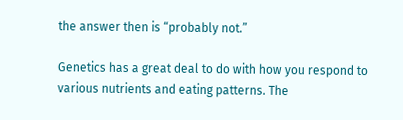the answer then is “probably not.”

Genetics has a great deal to do with how you respond to various nutrients and eating patterns. The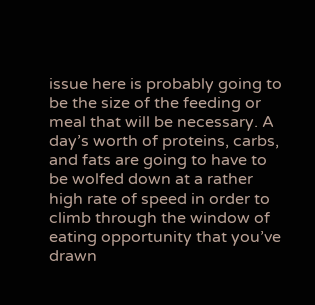issue here is probably going to be the size of the feeding or meal that will be necessary. A day’s worth of proteins, carbs, and fats are going to have to be wolfed down at a rather high rate of speed in order to climb through the window of eating opportunity that you’ve drawn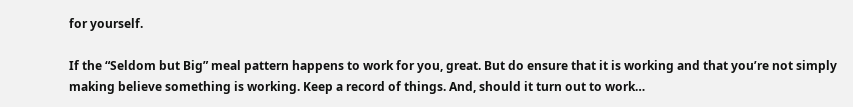for yourself.

If the “Seldom but Big” meal pattern happens to work for you, great. But do ensure that it is working and that you’re not simply making believe something is working. Keep a record of things. And, should it turn out to work…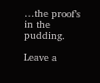…the proof’s in the pudding.

Leave a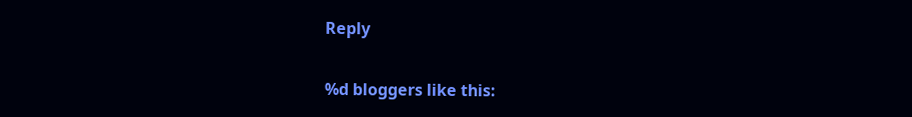Reply

%d bloggers like this: